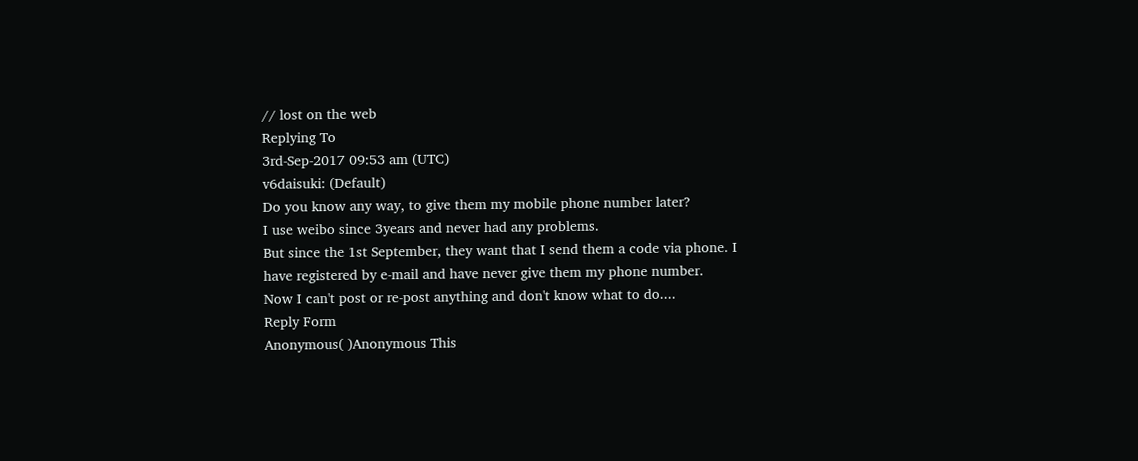// lost on the web
Replying To
3rd-Sep-2017 09:53 am (UTC)
v6daisuki: (Default)
Do you know any way, to give them my mobile phone number later?
I use weibo since 3years and never had any problems.
But since the 1st September, they want that I send them a code via phone. I have registered by e-mail and have never give them my phone number.
Now I can't post or re-post anything and don't know what to do....
Reply Form
Anonymous( )Anonymous This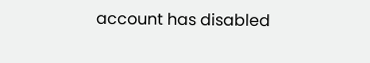account has disabled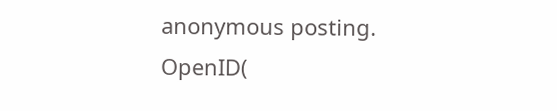anonymous posting.
OpenID(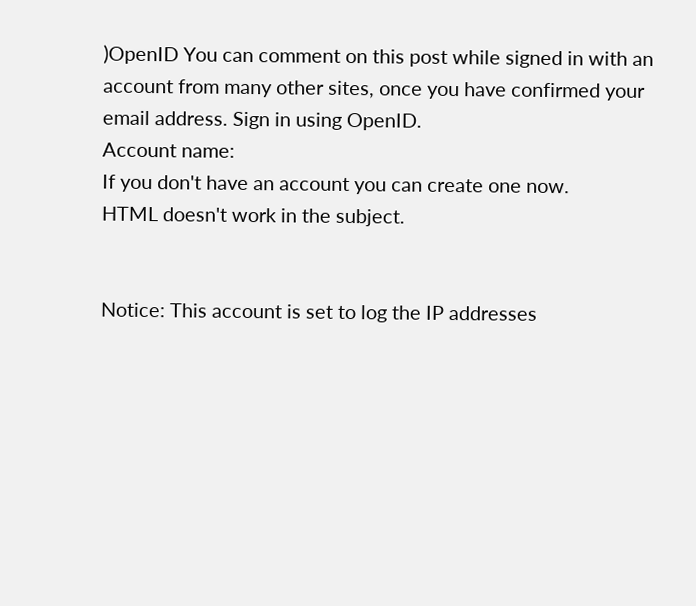)OpenID You can comment on this post while signed in with an account from many other sites, once you have confirmed your email address. Sign in using OpenID.
Account name:
If you don't have an account you can create one now.
HTML doesn't work in the subject.


Notice: This account is set to log the IP addresses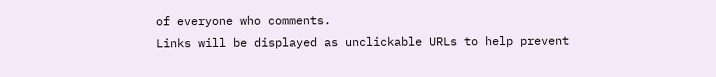of everyone who comments.
Links will be displayed as unclickable URLs to help prevent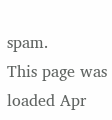spam.
This page was loaded Apr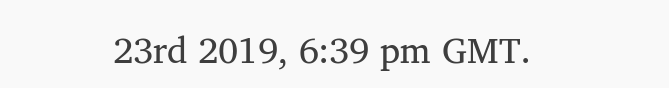23rd 2019, 6:39 pm GMT.